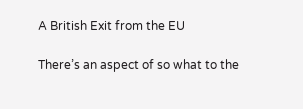A British Exit from the EU

There’s an aspect of so what to the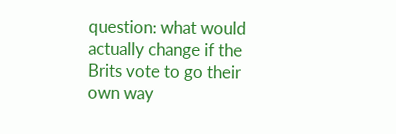question: what would actually change if the Brits vote to go their own way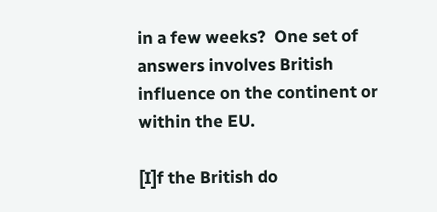in a few weeks?  One set of answers involves British influence on the continent or within the EU.

[I]f the British do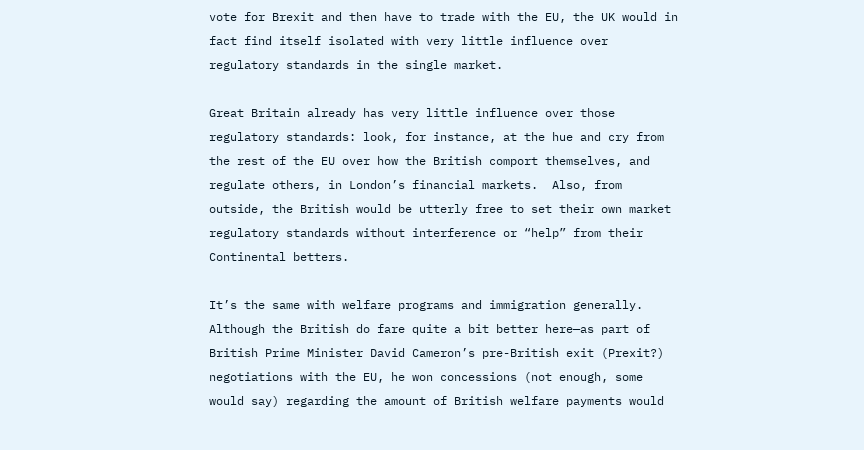vote for Brexit and then have to trade with the EU, the UK would in fact find itself isolated with very little influence over regulatory standards in the single market.

Great Britain already has very little influence over those regulatory standards: look, for instance, at the hue and cry from the rest of the EU over how the British comport themselves, and regulate others, in London’s financial markets.  Also, from outside, the British would be utterly free to set their own market regulatory standards without interference or “help” from their Continental betters.

It’s the same with welfare programs and immigration generally.  Although the British do fare quite a bit better here—as part of British Prime Minister David Cameron’s pre-British exit (Prexit?) negotiations with the EU, he won concessions (not enough, some would say) regarding the amount of British welfare payments would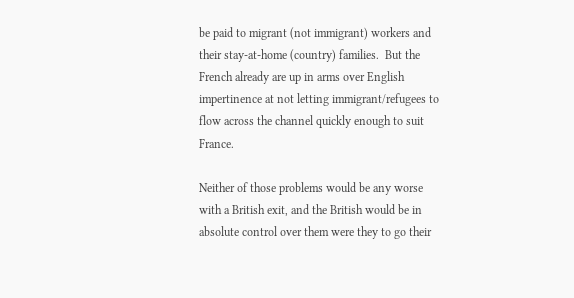be paid to migrant (not immigrant) workers and their stay-at-home (country) families.  But the French already are up in arms over English impertinence at not letting immigrant/refugees to flow across the channel quickly enough to suit France.

Neither of those problems would be any worse with a British exit, and the British would be in absolute control over them were they to go their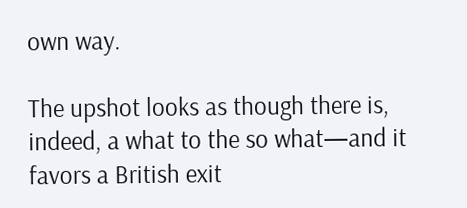own way.

The upshot looks as though there is, indeed, a what to the so what—and it favors a British exit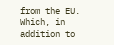from the EU.  Which, in addition to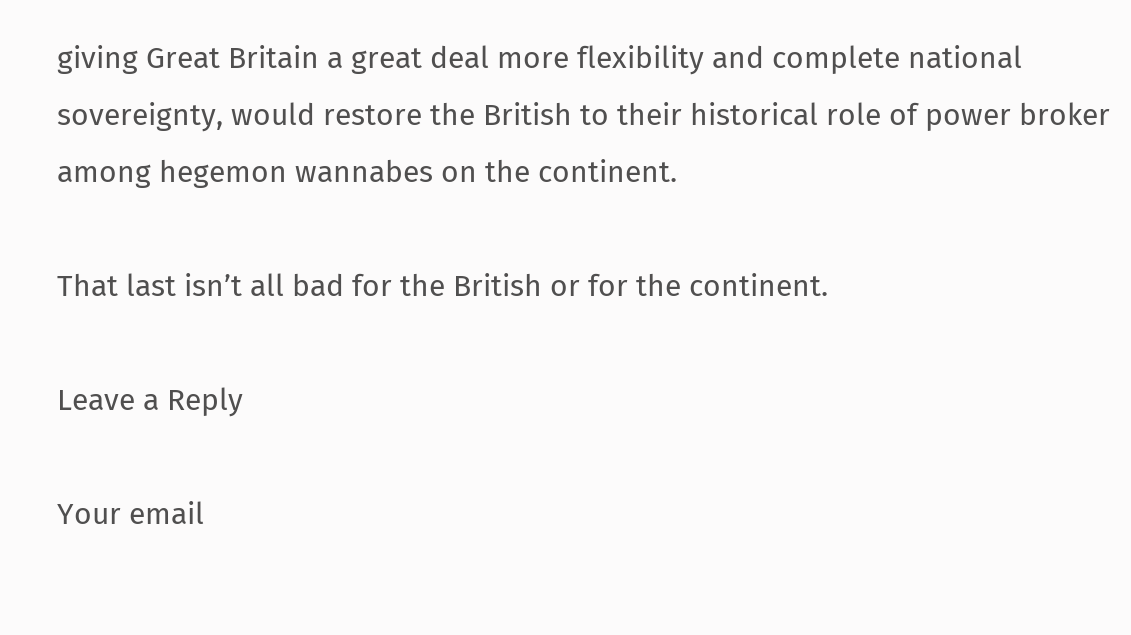giving Great Britain a great deal more flexibility and complete national sovereignty, would restore the British to their historical role of power broker among hegemon wannabes on the continent.

That last isn’t all bad for the British or for the continent.

Leave a Reply

Your email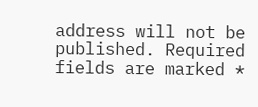address will not be published. Required fields are marked *